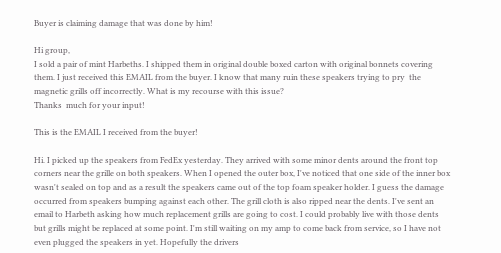Buyer is claiming damage that was done by him!

Hi group,
I sold a pair of mint Harbeths. I shipped them in original double boxed carton with original bonnets covering them. I just received this EMAIL from the buyer. I know that many ruin these speakers trying to pry  the magnetic grills off incorrectly. What is my recourse with this issue?
Thanks  much for your input!

This is the EMAIL I received from the buyer!

Hi. I picked up the speakers from FedEx yesterday. They arrived with some minor dents around the front top corners near the grille on both speakers. When I opened the outer box, I've noticed that one side of the inner box wasn't sealed on top and as a result the speakers came out of the top foam speaker holder. I guess the damage occurred from speakers bumping against each other. The grill cloth is also ripped near the dents. I've sent an email to Harbeth asking how much replacement grills are going to cost. I could probably live with those dents but grills might be replaced at some point. I'm still waiting on my amp to come back from service, so I have not even plugged the speakers in yet. Hopefully the drivers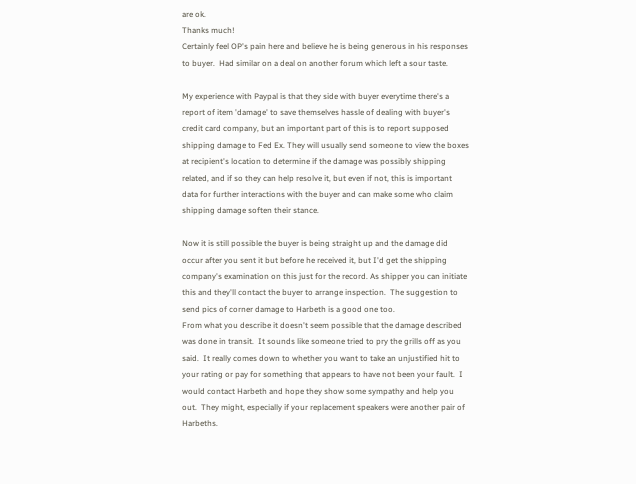are ok.
Thanks much!
Certainly feel OP's pain here and believe he is being generous in his responses to buyer.  Had similar on a deal on another forum which left a sour taste.

My experience with Paypal is that they side with buyer everytime there's a report of item 'damage' to save themselves hassle of dealing with buyer's credit card company, but an important part of this is to report supposed shipping damage to Fed Ex. They will usually send someone to view the boxes at recipient's location to determine if the damage was possibly shipping related, and if so they can help resolve it, but even if not, this is important data for further interactions with the buyer and can make some who claim shipping damage soften their stance.

Now it is still possible the buyer is being straight up and the damage did occur after you sent it but before he received it, but I'd get the shipping company's examination on this just for the record. As shipper you can initiate this and they'll contact the buyer to arrange inspection.  The suggestion to send pics of corner damage to Harbeth is a good one too.
From what you describe it doesn't seem possible that the damage described was done in transit.  It sounds like someone tried to pry the grills off as you said.  It really comes down to whether you want to take an unjustified hit to your rating or pay for something that appears to have not been your fault.  I would contact Harbeth and hope they show some sympathy and help you out.  They might, especially if your replacement speakers were another pair of Harbeths.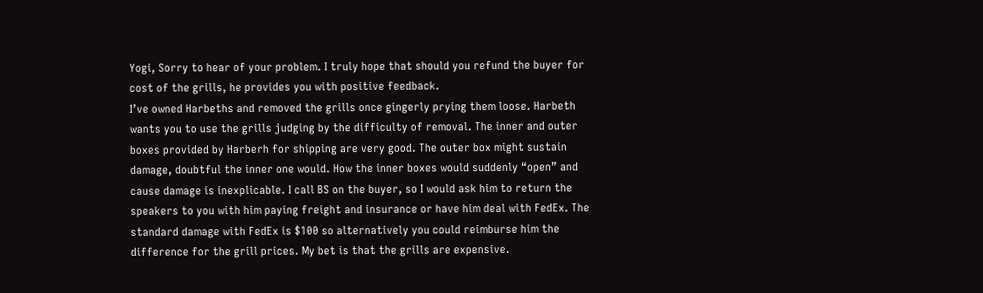Yogi, Sorry to hear of your problem. I truly hope that should you refund the buyer for cost of the grills, he provides you with positive feedback.
I’ve owned Harbeths and removed the grills once gingerly prying them loose. Harbeth wants you to use the grills judging by the difficulty of removal. The inner and outer boxes provided by Harberh for shipping are very good. The outer box might sustain damage, doubtful the inner one would. How the inner boxes would suddenly “open” and cause damage is inexplicable. I call BS on the buyer, so I would ask him to return the speakers to you with him paying freight and insurance or have him deal with FedEx. The standard damage with FedEx is $100 so alternatively you could reimburse him the difference for the grill prices. My bet is that the grills are expensive.